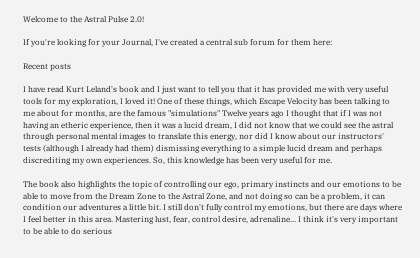Welcome to the Astral Pulse 2.0!

If you're looking for your Journal, I've created a central sub forum for them here:

Recent posts

I have read Kurt Leland's book and I just want to tell you that it has provided me with very useful tools for my exploration, I loved it! One of these things, which Escape Velocity has been talking to me about for months, are the famous "simulations" Twelve years ago I thought that if I was not having an etheric experience, then it was a lucid dream, I did not know that we could see the astral through personal mental images to translate this energy, nor did I know about our instructors' tests (although I already had them) dismissing everything to a simple lucid dream and perhaps discrediting my own experiences. So, this knowledge has been very useful for me.

The book also highlights the topic of controlling our ego, primary instincts and our emotions to be able to move from the Dream Zone to the Astral Zone, and not doing so can be a problem, it can condition our adventures a little bit. I still don't fully control my emotions, but there are days where I feel better in this area. Mastering lust, fear, control desire, adrenaline... I think it's very important to be able to do serious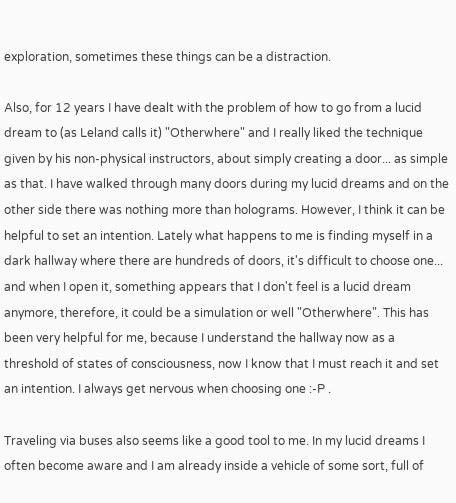exploration, sometimes these things can be a distraction.

Also, for 12 years I have dealt with the problem of how to go from a lucid dream to (as Leland calls it) "Otherwhere" and I really liked the technique given by his non-physical instructors, about simply creating a door... as simple as that. I have walked through many doors during my lucid dreams and on the other side there was nothing more than holograms. However, I think it can be helpful to set an intention. Lately what happens to me is finding myself in a dark hallway where there are hundreds of doors, it's difficult to choose one... and when I open it, something appears that I don't feel is a lucid dream anymore, therefore, it could be a simulation or well "Otherwhere". This has been very helpful for me, because I understand the hallway now as a threshold of states of consciousness, now I know that I must reach it and set an intention. I always get nervous when choosing one :-P .

Traveling via buses also seems like a good tool to me. In my lucid dreams I often become aware and I am already inside a vehicle of some sort, full of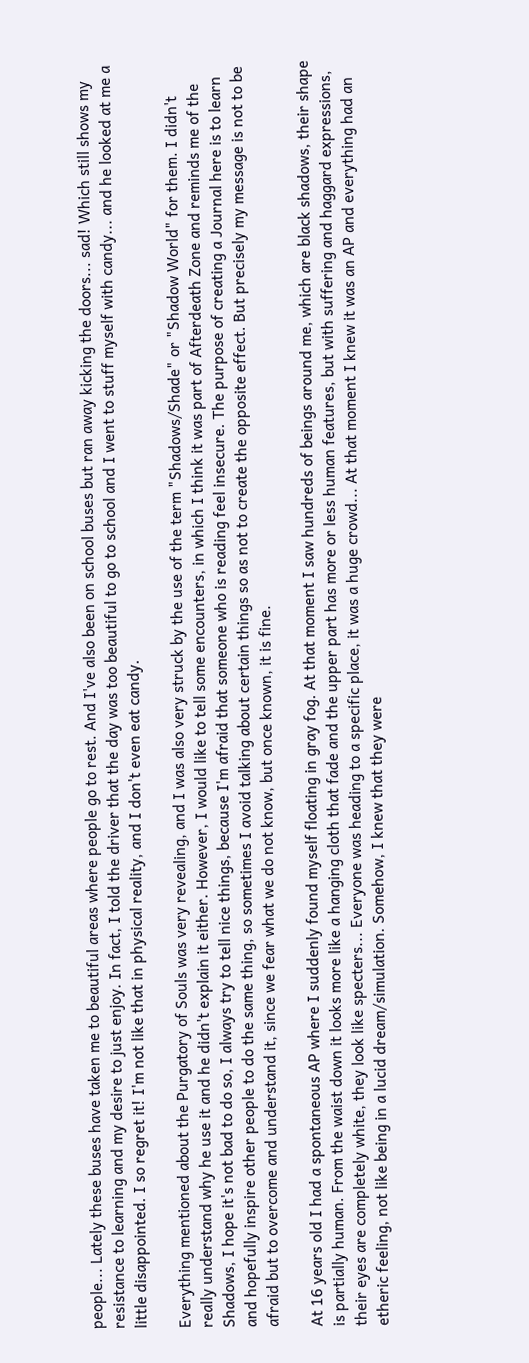people... Lately these buses have taken me to beautiful areas where people go to rest. And I've also been on school buses but ran away kicking the doors... sad! Which still shows my resistance to learning and my desire to just enjoy. In fact, I told the driver that the day was too beautiful to go to school and I went to stuff myself with candy... and he looked at me a little disappointed. I so regret it! I'm not like that in physical reality, and I don't even eat candy.

Everything mentioned about the Purgatory of Souls was very revealing, and I was also very struck by the use of the term "Shadows/Shade" or "Shadow World" for them. I didn't really understand why he use it and he didn't explain it either. However, I would like to tell some encounters, in which I think it was part of Afterdeath Zone and reminds me of the Shadows, I hope it's not bad to do so, I always try to tell nice things, because I'm afraid that someone who is reading feel insecure. The purpose of creating a Journal here is to learn and hopefully inspire other people to do the same thing, so sometimes I avoid talking about certain things so as not to create the opposite effect. But precisely my message is not to be afraid but to overcome and understand it, since we fear what we do not know, but once known, it is fine.

At 16 years old I had a spontaneous AP where I suddenly found myself floating in gray fog. At that moment I saw hundreds of beings around me, which are black shadows, their shape is partially human. From the waist down it looks more like a hanging cloth that fade and the upper part has more or less human features, but with suffering and haggard expressions, their eyes are completely white, they look like specters... Everyone was heading to a specific place, it was a huge crowd... At that moment I knew it was an AP and everything had an etheric feeling, not like being in a lucid dream/simulation. Somehow, I knew that they were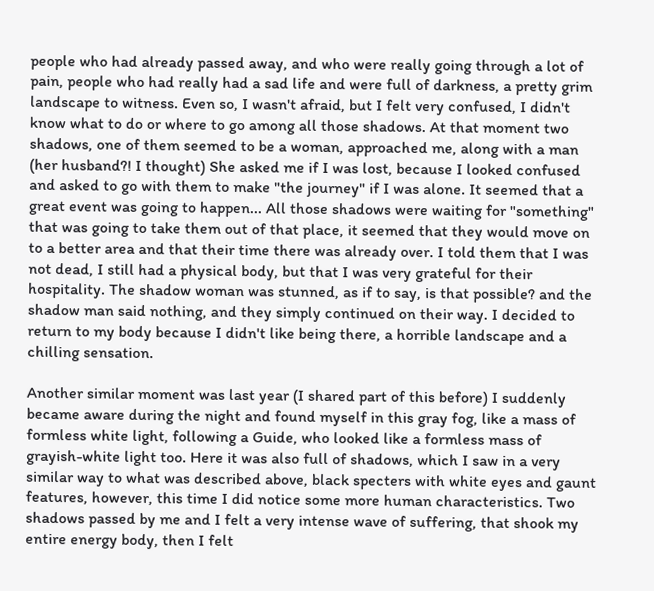people who had already passed away, and who were really going through a lot of pain, people who had really had a sad life and were full of darkness, a pretty grim landscape to witness. Even so, I wasn't afraid, but I felt very confused, I didn't know what to do or where to go among all those shadows. At that moment two shadows, one of them seemed to be a woman, approached me, along with a man (her husband?! I thought) She asked me if I was lost, because I looked confused and asked to go with them to make "the journey" if I was alone. It seemed that a great event was going to happen... All those shadows were waiting for "something" that was going to take them out of that place, it seemed that they would move on to a better area and that their time there was already over. I told them that I was not dead, I still had a physical body, but that I was very grateful for their hospitality. The shadow woman was stunned, as if to say, is that possible? and the shadow man said nothing, and they simply continued on their way. I decided to return to my body because I didn't like being there, a horrible landscape and a chilling sensation.

Another similar moment was last year (I shared part of this before) I suddenly became aware during the night and found myself in this gray fog, like a mass of formless white light, following a Guide, who looked like a formless mass of grayish-white light too. Here it was also full of shadows, which I saw in a very similar way to what was described above, black specters with white eyes and gaunt features, however, this time I did notice some more human characteristics. Two shadows passed by me and I felt a very intense wave of suffering, that shook my entire energy body, then I felt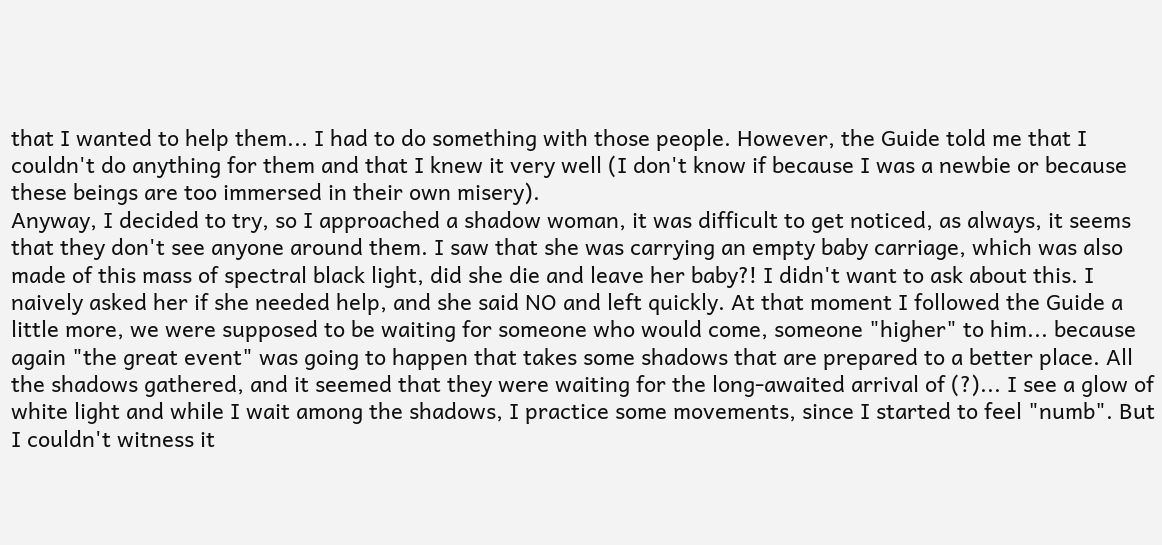that I wanted to help them... I had to do something with those people. However, the Guide told me that I couldn't do anything for them and that I knew it very well (I don't know if because I was a newbie or because these beings are too immersed in their own misery).
Anyway, I decided to try, so I approached a shadow woman, it was difficult to get noticed, as always, it seems that they don't see anyone around them. I saw that she was carrying an empty baby carriage, which was also made of this mass of spectral black light, did she die and leave her baby?! I didn't want to ask about this. I naively asked her if she needed help, and she said NO and left quickly. At that moment I followed the Guide a little more, we were supposed to be waiting for someone who would come, someone "higher" to him... because again "the great event" was going to happen that takes some shadows that are prepared to a better place. All the shadows gathered, and it seemed that they were waiting for the long-awaited arrival of (?)... I see a glow of white light and while I wait among the shadows, I practice some movements, since I started to feel "numb". But I couldn't witness it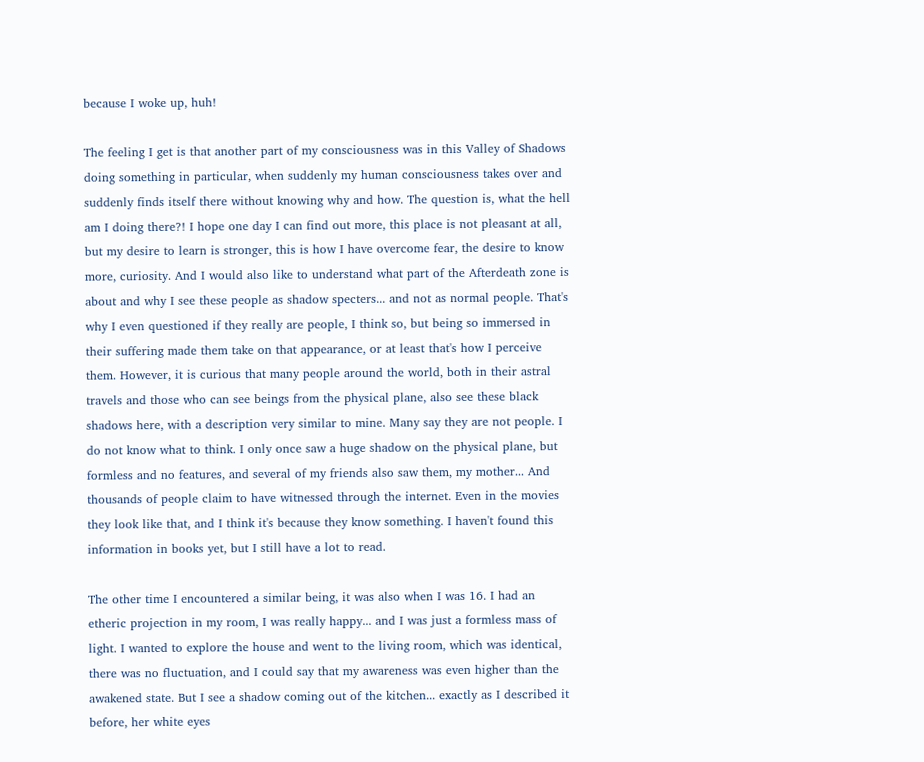because I woke up, huh!

The feeling I get is that another part of my consciousness was in this Valley of Shadows doing something in particular, when suddenly my human consciousness takes over and suddenly finds itself there without knowing why and how. The question is, what the hell am I doing there?! I hope one day I can find out more, this place is not pleasant at all, but my desire to learn is stronger, this is how I have overcome fear, the desire to know more, curiosity. And I would also like to understand what part of the Afterdeath zone is about and why I see these people as shadow specters... and not as normal people. That's why I even questioned if they really are people, I think so, but being so immersed in their suffering made them take on that appearance, or at least that's how I perceive them. However, it is curious that many people around the world, both in their astral travels and those who can see beings from the physical plane, also see these black shadows here, with a description very similar to mine. Many say they are not people. I do not know what to think. I only once saw a huge shadow on the physical plane, but formless and no features, and several of my friends also saw them, my mother... And thousands of people claim to have witnessed through the internet. Even in the movies they look like that, and I think it's because they know something. I haven't found this information in books yet, but I still have a lot to read.

The other time I encountered a similar being, it was also when I was 16. I had an etheric projection in my room, I was really happy... and I was just a formless mass of light. I wanted to explore the house and went to the living room, which was identical, there was no fluctuation, and I could say that my awareness was even higher than the awakened state. But I see a shadow coming out of the kitchen... exactly as I described it before, her white eyes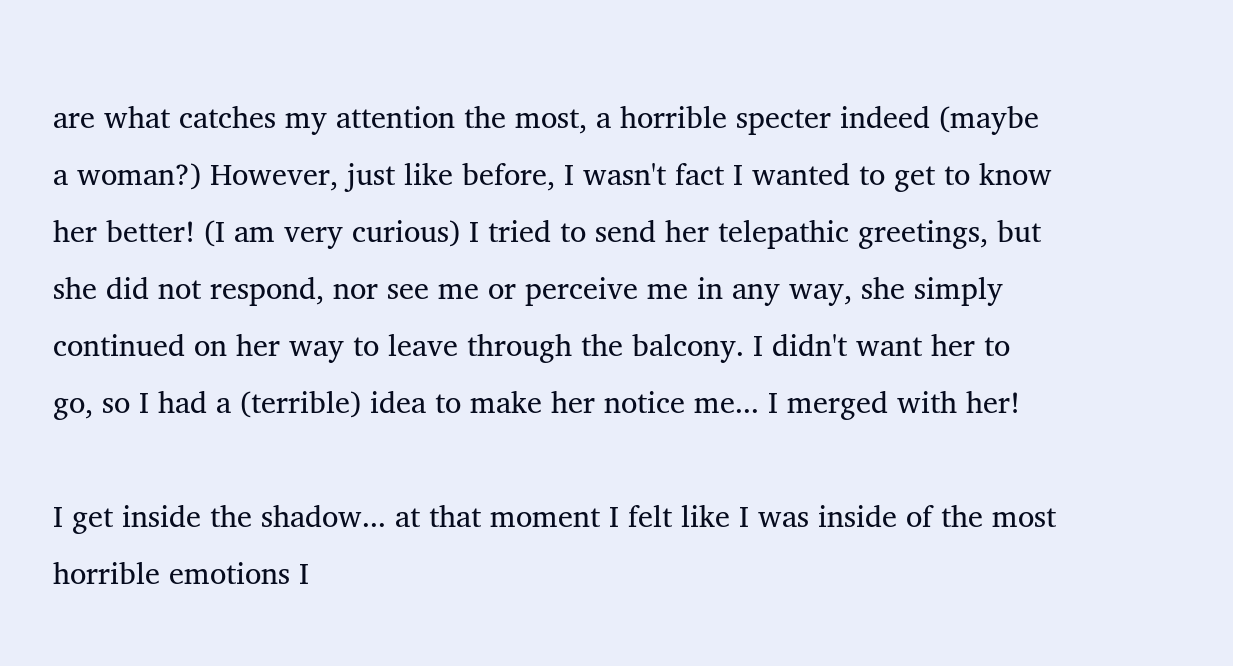are what catches my attention the most, a horrible specter indeed (maybe a woman?) However, just like before, I wasn't fact I wanted to get to know her better! (I am very curious) I tried to send her telepathic greetings, but she did not respond, nor see me or perceive me in any way, she simply continued on her way to leave through the balcony. I didn't want her to go, so I had a (terrible) idea to make her notice me... I merged with her!

I get inside the shadow... at that moment I felt like I was inside of the most horrible emotions I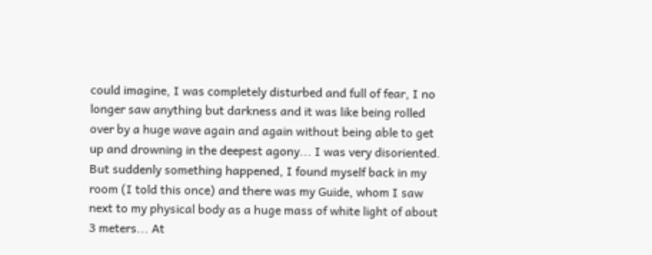could imagine, I was completely disturbed and full of fear, I no longer saw anything but darkness and it was like being rolled over by a huge wave again and again without being able to get up and drowning in the deepest agony... I was very disoriented. But suddenly something happened, I found myself back in my room (I told this once) and there was my Guide, whom I saw next to my physical body as a huge mass of white light of about 3 meters... At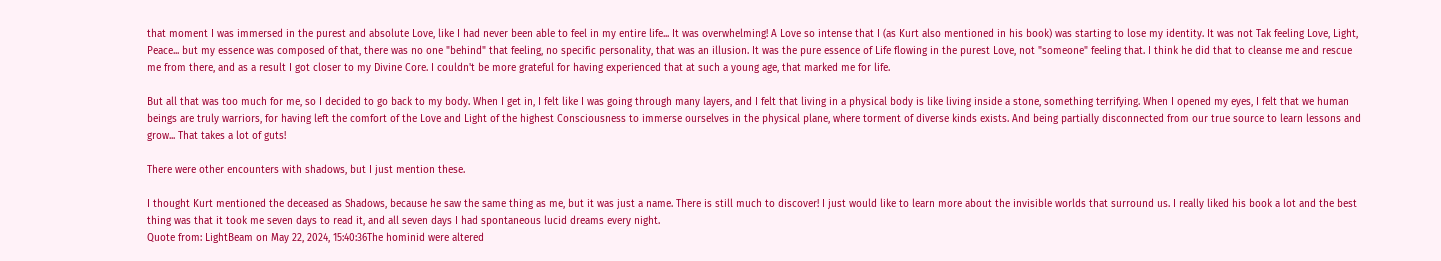that moment I was immersed in the purest and absolute Love, like I had never been able to feel in my entire life... It was overwhelming! A Love so intense that I (as Kurt also mentioned in his book) was starting to lose my identity. It was not Tak feeling Love, Light, Peace... but my essence was composed of that, there was no one "behind" that feeling, no specific personality, that was an illusion. It was the pure essence of Life flowing in the purest Love, not "someone" feeling that. I think he did that to cleanse me and rescue me from there, and as a result I got closer to my Divine Core. I couldn't be more grateful for having experienced that at such a young age, that marked me for life.

But all that was too much for me, so I decided to go back to my body. When I get in, I felt like I was going through many layers, and I felt that living in a physical body is like living inside a stone, something terrifying. When I opened my eyes, I felt that we human beings are truly warriors, for having left the comfort of the Love and Light of the highest Consciousness to immerse ourselves in the physical plane, where torment of diverse kinds exists. And being partially disconnected from our true source to learn lessons and grow... That takes a lot of guts!

There were other encounters with shadows, but I just mention these.

I thought Kurt mentioned the deceased as Shadows, because he saw the same thing as me, but it was just a name. There is still much to discover! I just would like to learn more about the invisible worlds that surround us. I really liked his book a lot and the best thing was that it took me seven days to read it, and all seven days I had spontaneous lucid dreams every night.
Quote from: LightBeam on May 22, 2024, 15:40:36The hominid were altered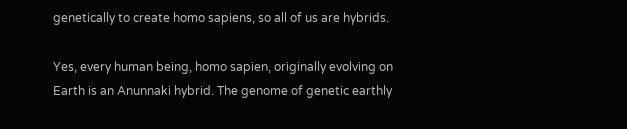genetically to create homo sapiens, so all of us are hybrids.

Yes, every human being, homo sapien, originally evolving on Earth is an Anunnaki hybrid. The genome of genetic earthly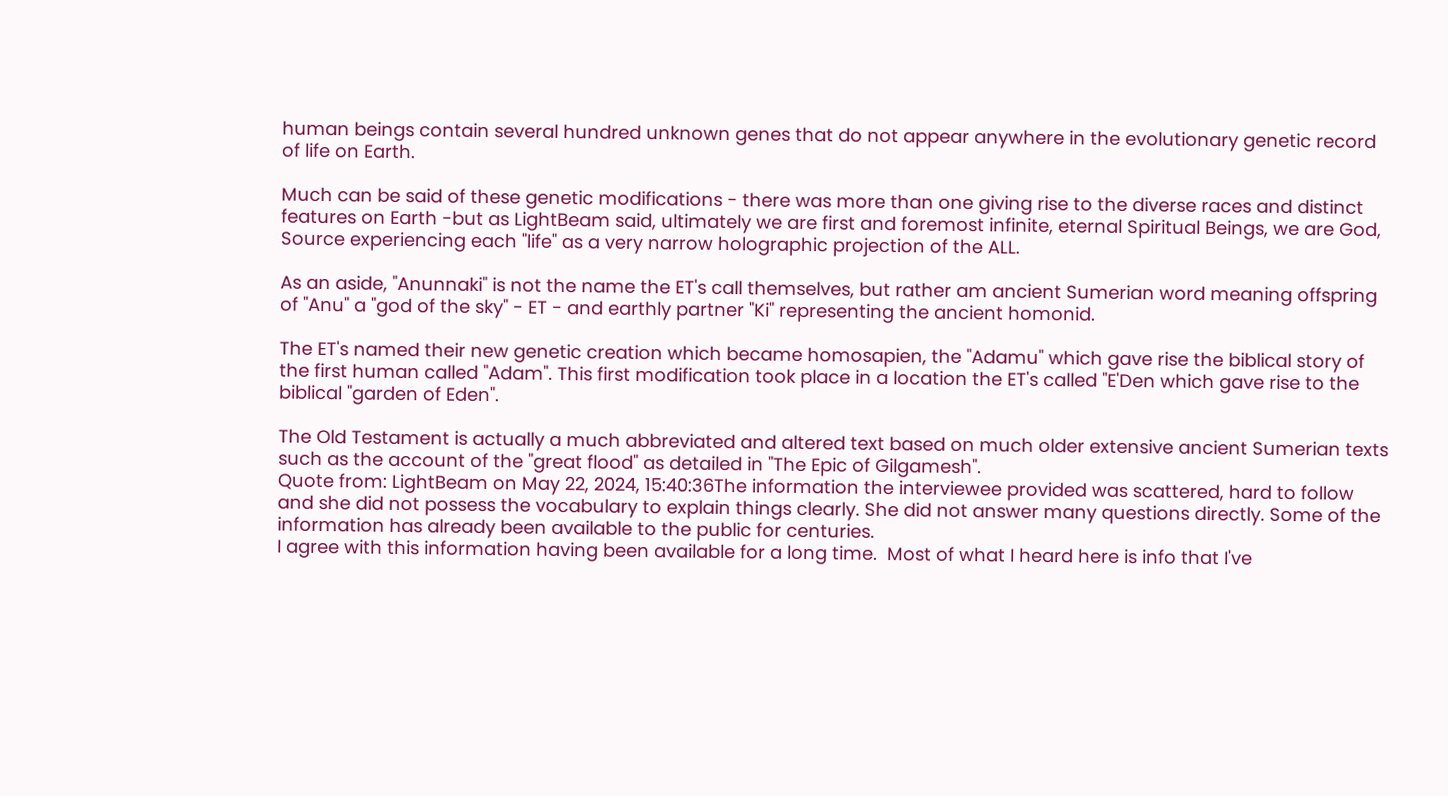human beings contain several hundred unknown genes that do not appear anywhere in the evolutionary genetic record of life on Earth.

Much can be said of these genetic modifications - there was more than one giving rise to the diverse races and distinct features on Earth -but as LightBeam said, ultimately we are first and foremost infinite, eternal Spiritual Beings, we are God, Source experiencing each "life" as a very narrow holographic projection of the ALL.

As an aside, "Anunnaki" is not the name the ET's call themselves, but rather am ancient Sumerian word meaning offspring of "Anu" a "god of the sky" - ET - and earthly partner "Ki" representing the ancient homonid.

The ET's named their new genetic creation which became homosapien, the "Adamu" which gave rise the biblical story of the first human called "Adam". This first modification took place in a location the ET's called "E'Den which gave rise to the biblical "garden of Eden".

The Old Testament is actually a much abbreviated and altered text based on much older extensive ancient Sumerian texts such as the account of the "great flood" as detailed in "The Epic of Gilgamesh".
Quote from: LightBeam on May 22, 2024, 15:40:36The information the interviewee provided was scattered, hard to follow and she did not possess the vocabulary to explain things clearly. She did not answer many questions directly. Some of the information has already been available to the public for centuries.
I agree with this information having been available for a long time.  Most of what I heard here is info that I've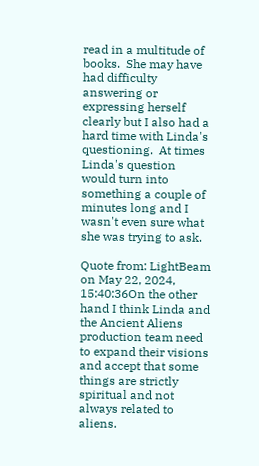read in a multitude of books.  She may have had difficulty answering or expressing herself clearly but I also had a hard time with Linda's questioning.  At times Linda's question would turn into something a couple of minutes long and I wasn't even sure what she was trying to ask.

Quote from: LightBeam on May 22, 2024, 15:40:36On the other hand I think Linda and the Ancient Aliens production team need to expand their visions and accept that some things are strictly spiritual and not always related to aliens.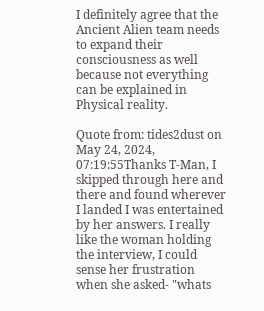I definitely agree that the Ancient Alien team needs to expand their consciousness as well because not everything can be explained in Physical reality.

Quote from: tides2dust on May 24, 2024, 07:19:55Thanks T-Man, I skipped through here and there and found wherever I landed I was entertained by her answers. I really like the woman holding the interview, I could sense her frustration when she asked- "whats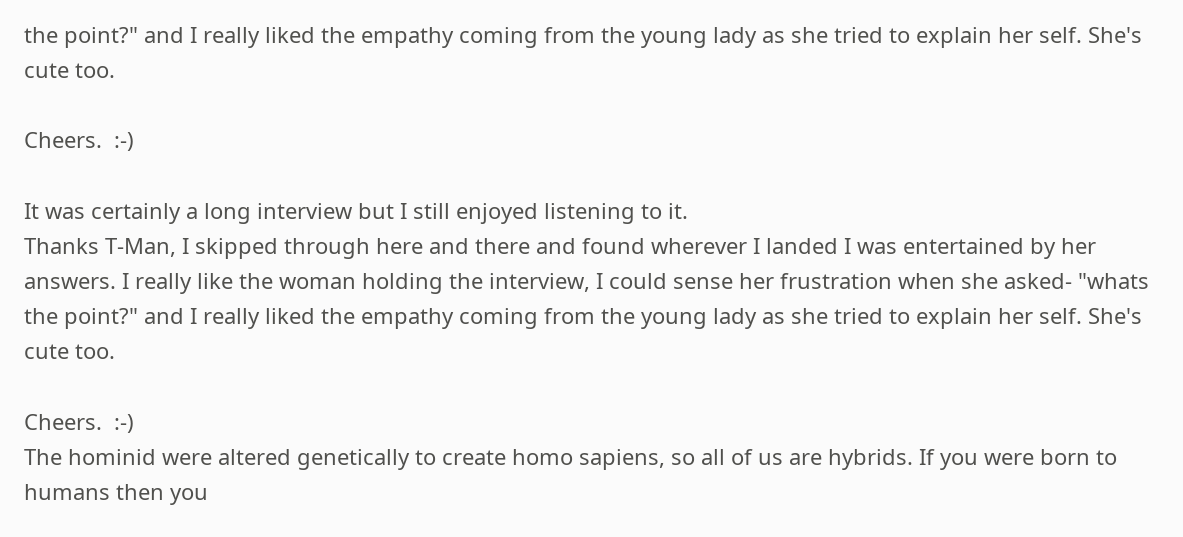the point?" and I really liked the empathy coming from the young lady as she tried to explain her self. She's cute too.

Cheers.  :-)

It was certainly a long interview but I still enjoyed listening to it.
Thanks T-Man, I skipped through here and there and found wherever I landed I was entertained by her answers. I really like the woman holding the interview, I could sense her frustration when she asked- "whats the point?" and I really liked the empathy coming from the young lady as she tried to explain her self. She's cute too.

Cheers.  :-)
The hominid were altered genetically to create homo sapiens, so all of us are hybrids. If you were born to humans then you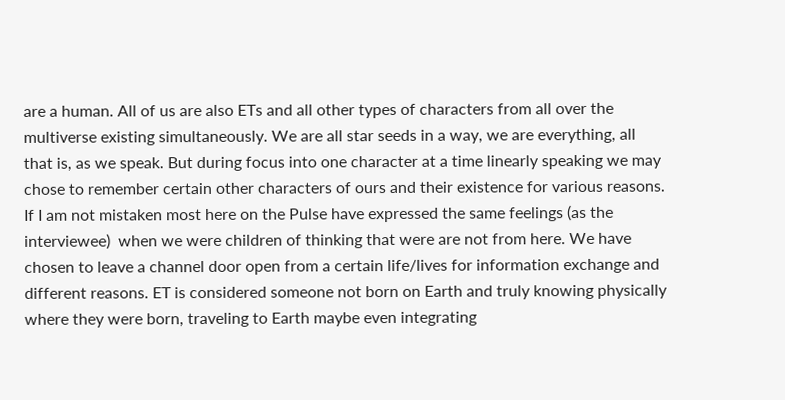are a human. All of us are also ETs and all other types of characters from all over the multiverse existing simultaneously. We are all star seeds in a way, we are everything, all that is, as we speak. But during focus into one character at a time linearly speaking we may chose to remember certain other characters of ours and their existence for various reasons. If I am not mistaken most here on the Pulse have expressed the same feelings (as the interviewee)  when we were children of thinking that were are not from here. We have chosen to leave a channel door open from a certain life/lives for information exchange and different reasons. ET is considered someone not born on Earth and truly knowing physically where they were born, traveling to Earth maybe even integrating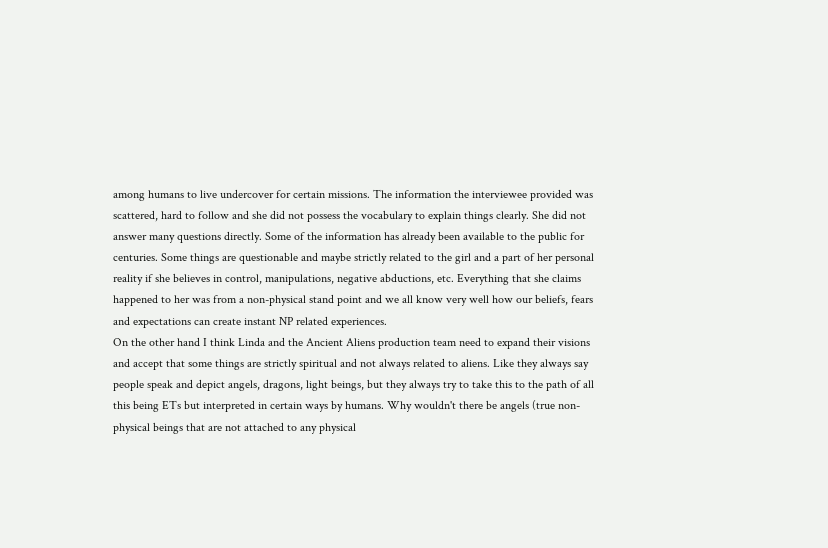among humans to live undercover for certain missions. The information the interviewee provided was scattered, hard to follow and she did not possess the vocabulary to explain things clearly. She did not answer many questions directly. Some of the information has already been available to the public for centuries. Some things are questionable and maybe strictly related to the girl and a part of her personal reality if she believes in control, manipulations, negative abductions, etc. Everything that she claims happened to her was from a non-physical stand point and we all know very well how our beliefs, fears and expectations can create instant NP related experiences.
On the other hand I think Linda and the Ancient Aliens production team need to expand their visions and accept that some things are strictly spiritual and not always related to aliens. Like they always say people speak and depict angels, dragons, light beings, but they always try to take this to the path of all this being ETs but interpreted in certain ways by humans. Why wouldn't there be angels (true non-physical beings that are not attached to any physical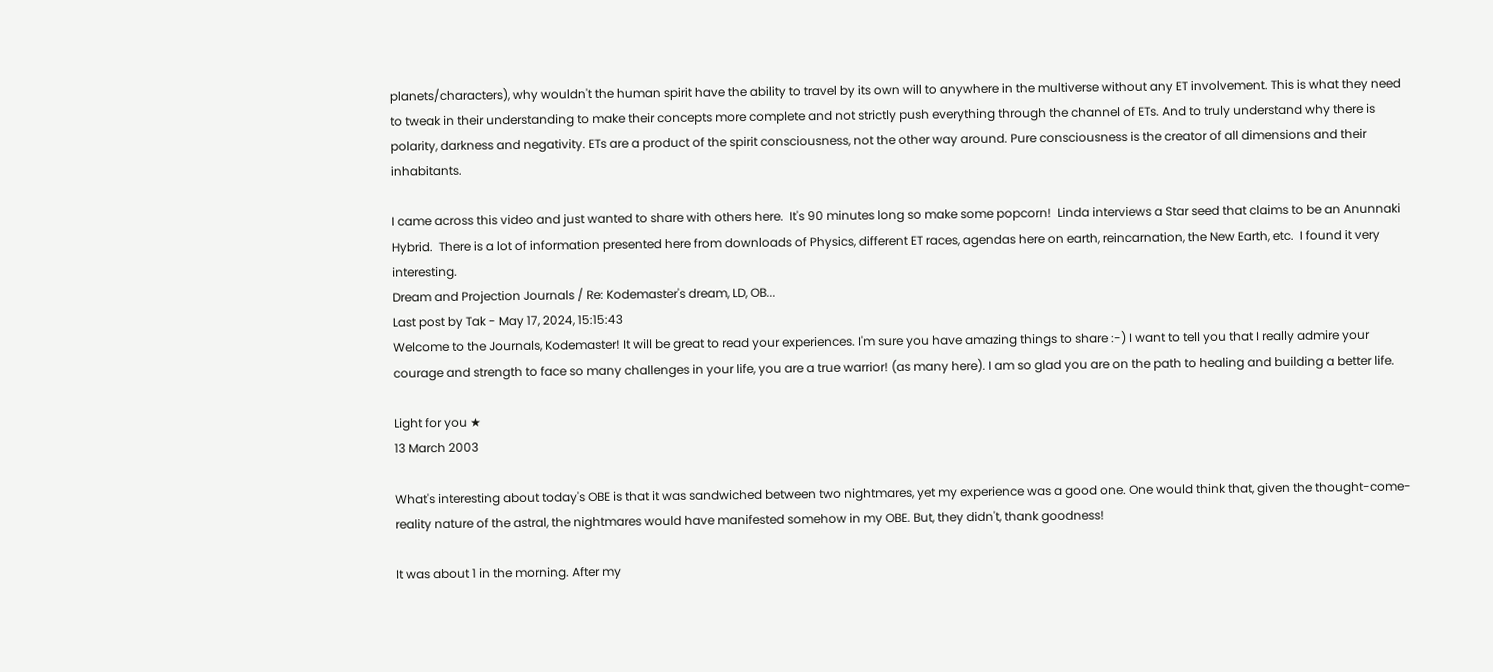planets/characters), why wouldn't the human spirit have the ability to travel by its own will to anywhere in the multiverse without any ET involvement. This is what they need to tweak in their understanding to make their concepts more complete and not strictly push everything through the channel of ETs. And to truly understand why there is polarity, darkness and negativity. ETs are a product of the spirit consciousness, not the other way around. Pure consciousness is the creator of all dimensions and their inhabitants.

I came across this video and just wanted to share with others here.  It's 90 minutes long so make some popcorn!  Linda interviews a Star seed that claims to be an Anunnaki Hybrid.  There is a lot of information presented here from downloads of Physics, different ET races, agendas here on earth, reincarnation, the New Earth, etc.  I found it very interesting.
Dream and Projection Journals / Re: Kodemaster's dream, LD, OB...
Last post by Tak - May 17, 2024, 15:15:43
Welcome to the Journals, Kodemaster! It will be great to read your experiences. I'm sure you have amazing things to share :-) I want to tell you that I really admire your courage and strength to face so many challenges in your life, you are a true warrior! (as many here). I am so glad you are on the path to healing and building a better life.

Light for you ★
13 March 2003

What's interesting about today's OBE is that it was sandwiched between two nightmares, yet my experience was a good one. One would think that, given the thought-come-reality nature of the astral, the nightmares would have manifested somehow in my OBE. But, they didn't, thank goodness!

It was about 1 in the morning. After my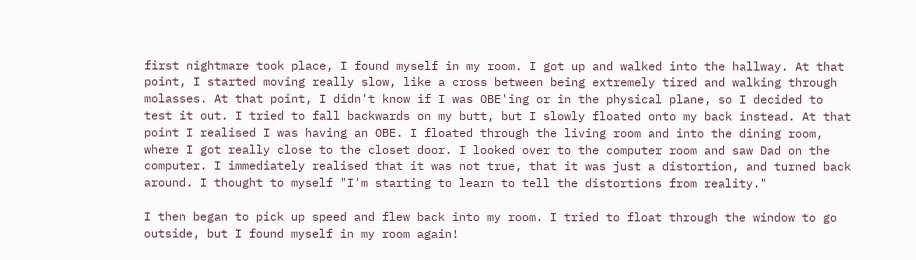first nightmare took place, I found myself in my room. I got up and walked into the hallway. At that point, I started moving really slow, like a cross between being extremely tired and walking through molasses. At that point, I didn't know if I was OBE'ing or in the physical plane, so I decided to test it out. I tried to fall backwards on my butt, but I slowly floated onto my back instead. At that point I realised I was having an OBE. I floated through the living room and into the dining room, where I got really close to the closet door. I looked over to the computer room and saw Dad on the computer. I immediately realised that it was not true, that it was just a distortion, and turned back around. I thought to myself "I'm starting to learn to tell the distortions from reality."

I then began to pick up speed and flew back into my room. I tried to float through the window to go outside, but I found myself in my room again!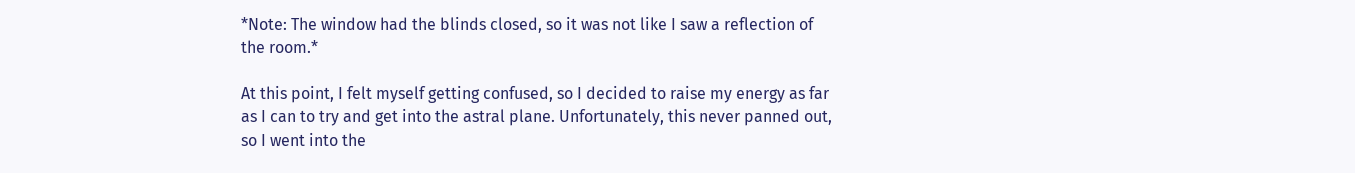*Note: The window had the blinds closed, so it was not like I saw a reflection of the room.*

At this point, I felt myself getting confused, so I decided to raise my energy as far as I can to try and get into the astral plane. Unfortunately, this never panned out, so I went into the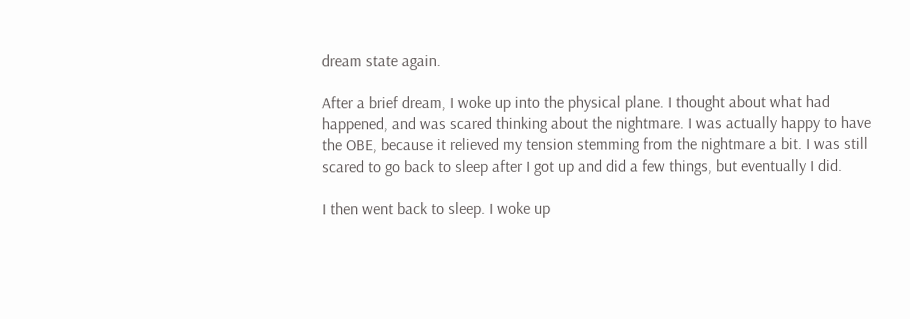dream state again.

After a brief dream, I woke up into the physical plane. I thought about what had happened, and was scared thinking about the nightmare. I was actually happy to have the OBE, because it relieved my tension stemming from the nightmare a bit. I was still scared to go back to sleep after I got up and did a few things, but eventually I did.

I then went back to sleep. I woke up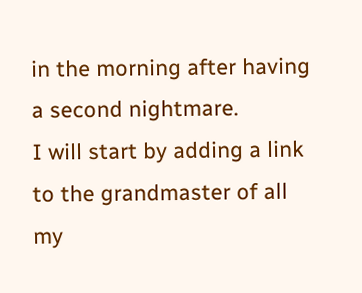in the morning after having a second nightmare.
I will start by adding a link to the grandmaster of all my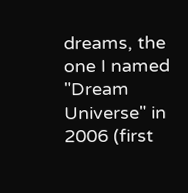dreams, the one I named "Dream Universe" in 2006 (first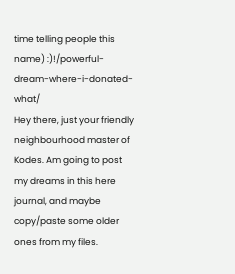time telling people this name) :)!/powerful-dream-where-i-donated-what/
Hey there, just your friendly neighbourhood master of Kodes. Am going to post my dreams in this here journal, and maybe copy/paste some older ones from my files.